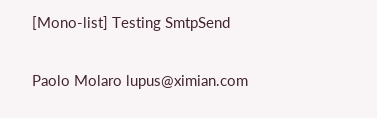[Mono-list] Testing SmtpSend

Paolo Molaro lupus@ximian.com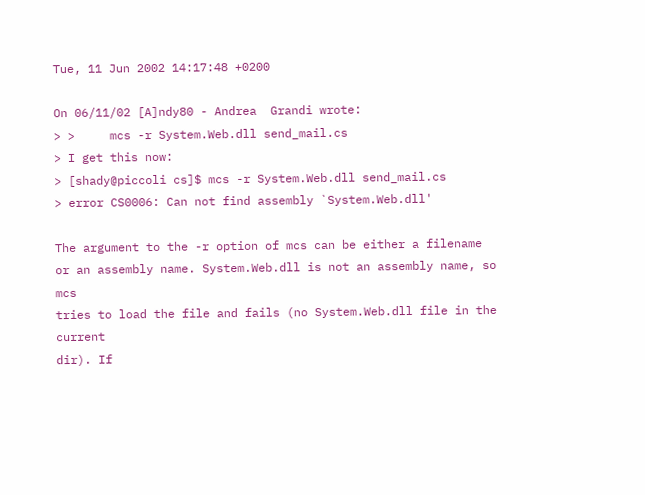Tue, 11 Jun 2002 14:17:48 +0200

On 06/11/02 [A]ndy80 - Andrea  Grandi wrote:
> >     mcs -r System.Web.dll send_mail.cs
> I get this now:
> [shady@piccoli cs]$ mcs -r System.Web.dll send_mail.cs
> error CS0006: Can not find assembly `System.Web.dll'

The argument to the -r option of mcs can be either a filename
or an assembly name. System.Web.dll is not an assembly name, so mcs
tries to load the file and fails (no System.Web.dll file in the current
dir). If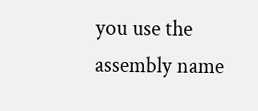you use the assembly name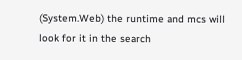(System.Web) the runtime and mcs will
look for it in the search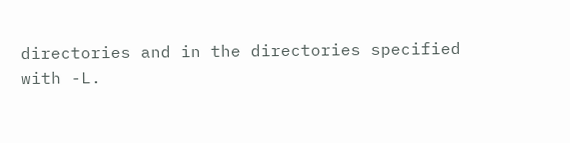directories and in the directories specified
with -L.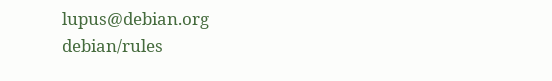lupus@debian.org                                     debian/rules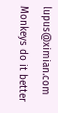lupus@ximian.com                             Monkeys do it better